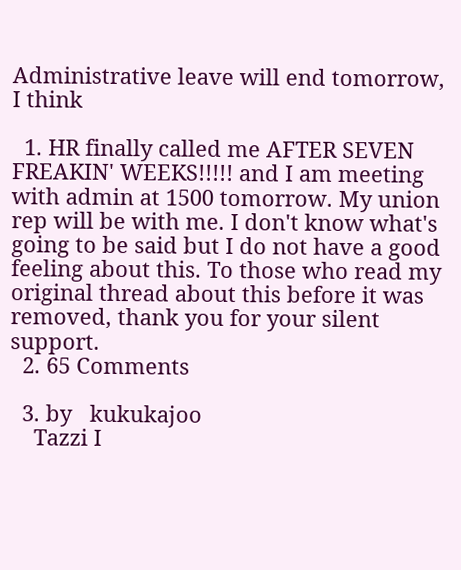Administrative leave will end tomorrow, I think

  1. HR finally called me AFTER SEVEN FREAKIN' WEEKS!!!!! and I am meeting with admin at 1500 tomorrow. My union rep will be with me. I don't know what's going to be said but I do not have a good feeling about this. To those who read my original thread about this before it was removed, thank you for your silent support.
  2. 65 Comments

  3. by   kukukajoo
    Tazzi I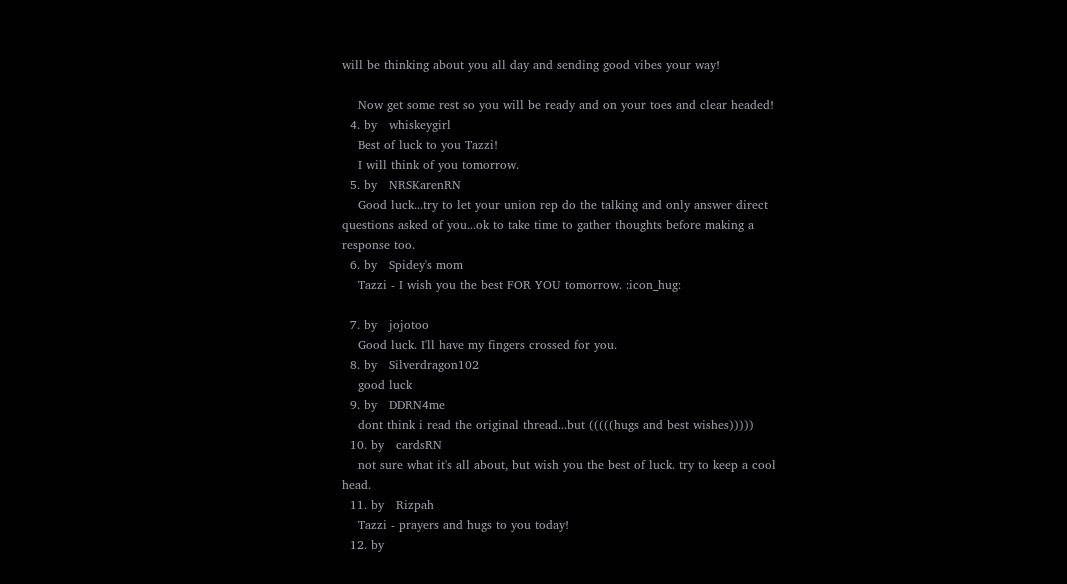will be thinking about you all day and sending good vibes your way!

    Now get some rest so you will be ready and on your toes and clear headed!
  4. by   whiskeygirl
    Best of luck to you Tazzi!
    I will think of you tomorrow.
  5. by   NRSKarenRN
    Good luck...try to let your union rep do the talking and only answer direct questions asked of you...ok to take time to gather thoughts before making a response too.
  6. by   Spidey's mom
    Tazzi - I wish you the best FOR YOU tomorrow. :icon_hug:

  7. by   jojotoo
    Good luck. I'll have my fingers crossed for you.
  8. by   Silverdragon102
    good luck
  9. by   DDRN4me
    dont think i read the original thread...but (((((hugs and best wishes)))))
  10. by   cardsRN
    not sure what it's all about, but wish you the best of luck. try to keep a cool head.
  11. by   Rizpah
    Tazzi - prayers and hugs to you today!
  12. by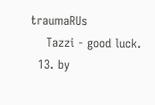traumaRUs
    Tazzi - good luck.
  13. by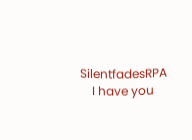SilentfadesRPA
    I have you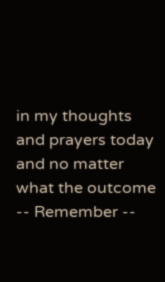in my thoughts and prayers today and no matter what the outcome -- Remember --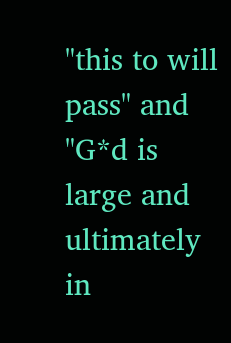"this to will pass" and "G*d is large and ultimately in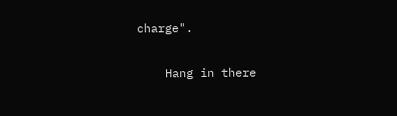charge".

    Hang in there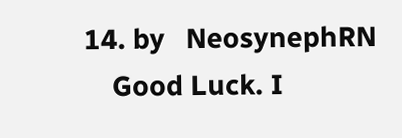14. by   NeosynephRN
    Good Luck. I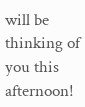will be thinking of you this afternoon!